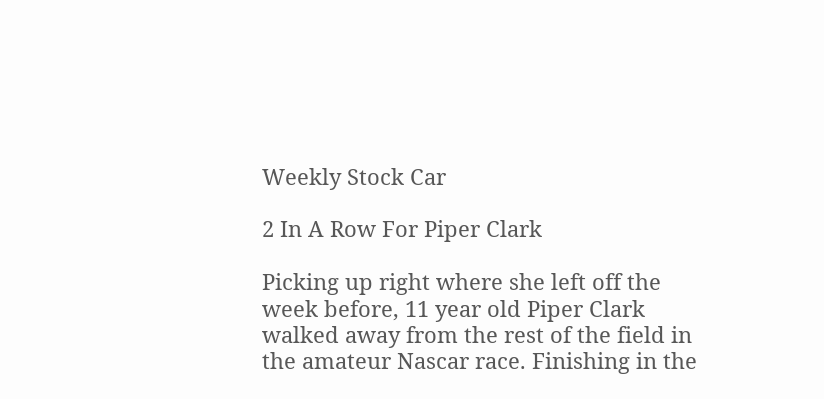Weekly Stock Car

2 In A Row For Piper Clark

Picking up right where she left off the week before, 11 year old Piper Clark walked away from the rest of the field in the amateur Nascar race. Finishing in the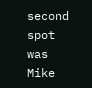second spot was Mike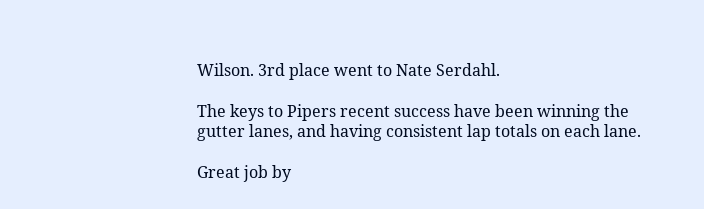Wilson. 3rd place went to Nate Serdahl.

The keys to Pipers recent success have been winning the gutter lanes, and having consistent lap totals on each lane.

Great job by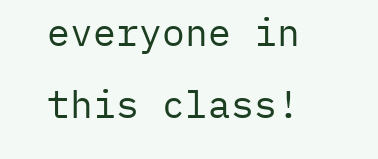everyone in this class!